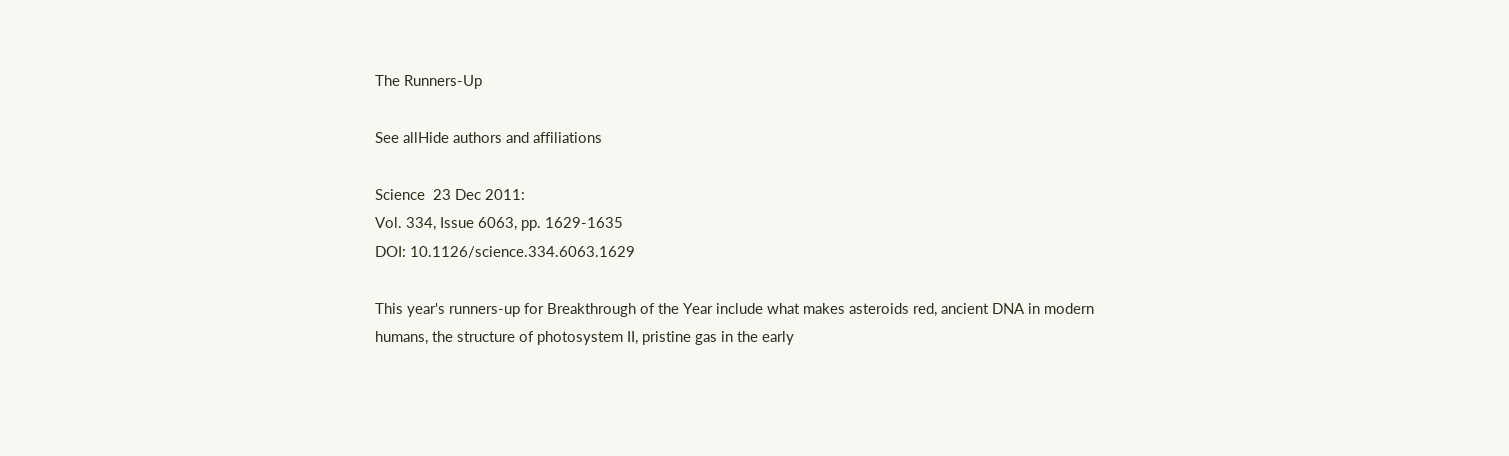The Runners-Up

See allHide authors and affiliations

Science  23 Dec 2011:
Vol. 334, Issue 6063, pp. 1629-1635
DOI: 10.1126/science.334.6063.1629

This year's runners-up for Breakthrough of the Year include what makes asteroids red, ancient DNA in modern humans, the structure of photosystem II, pristine gas in the early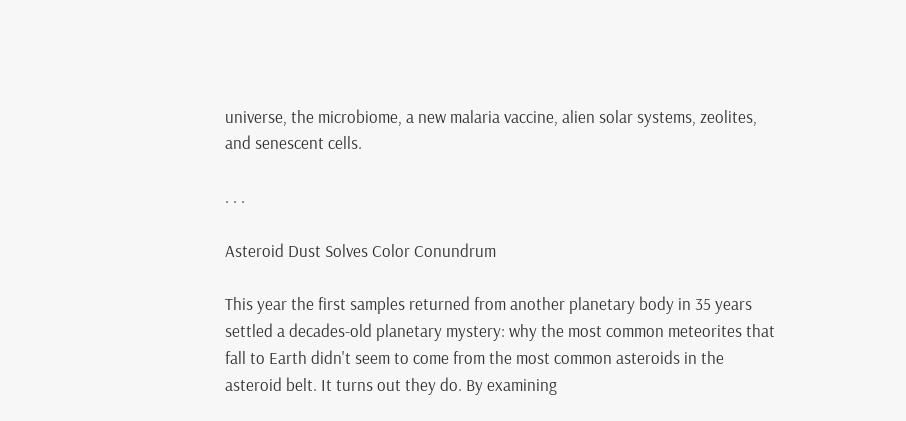universe, the microbiome, a new malaria vaccine, alien solar systems, zeolites, and senescent cells.

. . .

Asteroid Dust Solves Color Conundrum

This year the first samples returned from another planetary body in 35 years settled a decades-old planetary mystery: why the most common meteorites that fall to Earth didn't seem to come from the most common asteroids in the asteroid belt. It turns out they do. By examining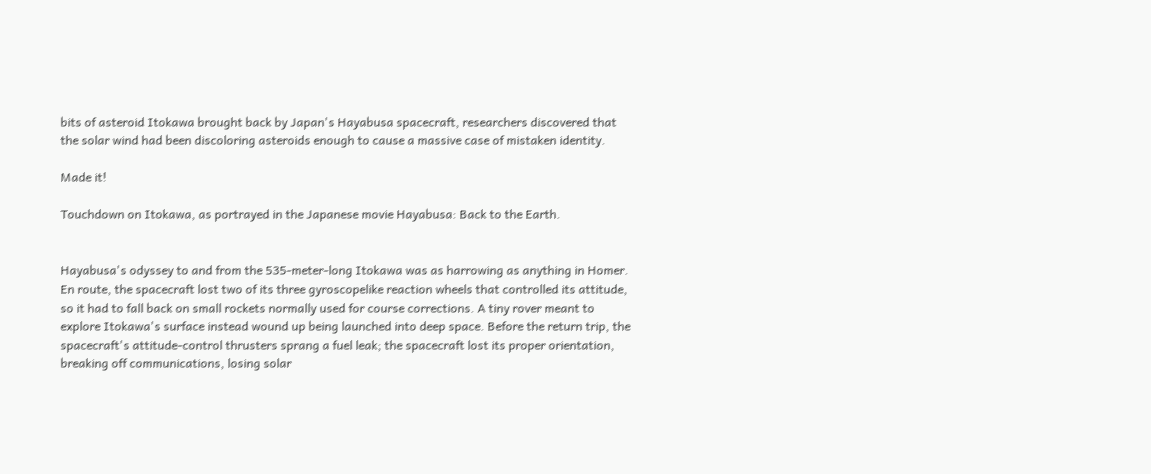bits of asteroid Itokawa brought back by Japan's Hayabusa spacecraft, researchers discovered that the solar wind had been discoloring asteroids enough to cause a massive case of mistaken identity.

Made it!

Touchdown on Itokawa, as portrayed in the Japanese movie Hayabusa: Back to the Earth.


Hayabusa's odyssey to and from the 535-meter-long Itokawa was as harrowing as anything in Homer. En route, the spacecraft lost two of its three gyroscopelike reaction wheels that controlled its attitude, so it had to fall back on small rockets normally used for course corrections. A tiny rover meant to explore Itokawa's surface instead wound up being launched into deep space. Before the return trip, the spacecraft's attitude-control thrusters sprang a fuel leak; the spacecraft lost its proper orientation, breaking off communications, losing solar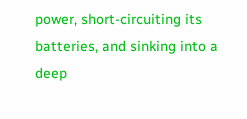power, short-circuiting its batteries, and sinking into a deep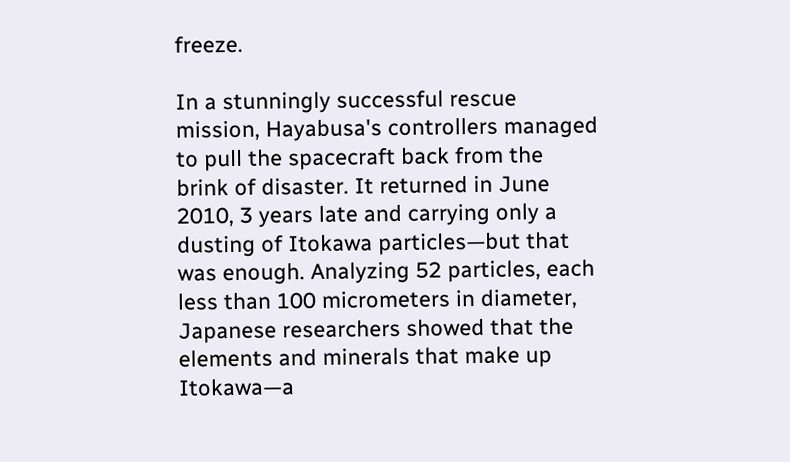freeze.

In a stunningly successful rescue mission, Hayabusa's controllers managed to pull the spacecraft back from the brink of disaster. It returned in June 2010, 3 years late and carrying only a dusting of Itokawa particles—but that was enough. Analyzing 52 particles, each less than 100 micrometers in diameter, Japanese researchers showed that the elements and minerals that make up Itokawa—a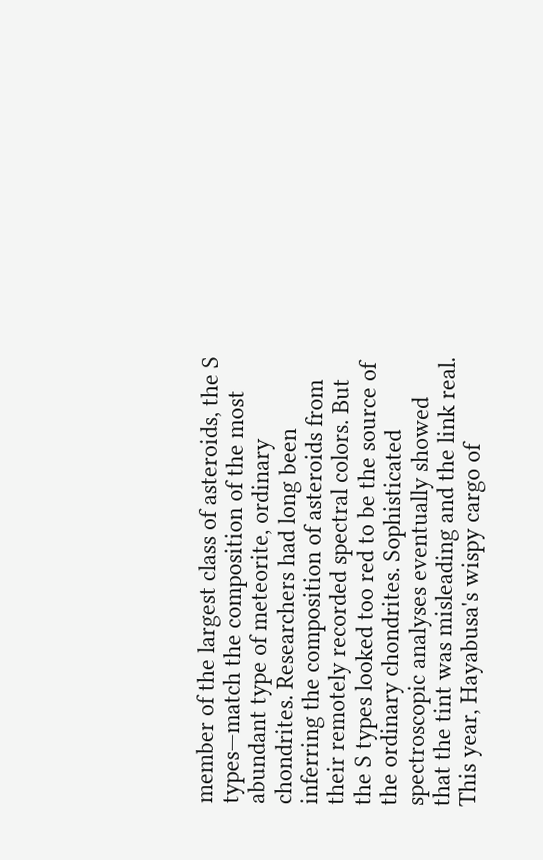member of the largest class of asteroids, the S types—match the composition of the most abundant type of meteorite, ordinary chondrites. Researchers had long been inferring the composition of asteroids from their remotely recorded spectral colors. But the S types looked too red to be the source of the ordinary chondrites. Sophisticated spectroscopic analyses eventually showed that the tint was misleading and the link real. This year, Hayabusa's wispy cargo of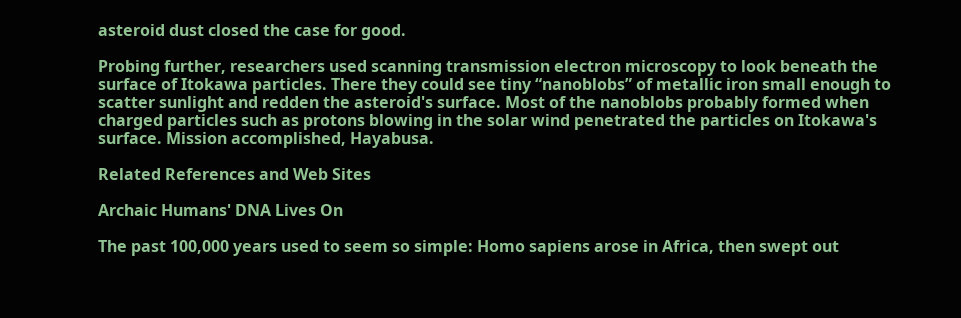asteroid dust closed the case for good.

Probing further, researchers used scanning transmission electron microscopy to look beneath the surface of Itokawa particles. There they could see tiny “nanoblobs” of metallic iron small enough to scatter sunlight and redden the asteroid's surface. Most of the nanoblobs probably formed when charged particles such as protons blowing in the solar wind penetrated the particles on Itokawa's surface. Mission accomplished, Hayabusa.

Related References and Web Sites

Archaic Humans' DNA Lives On

The past 100,000 years used to seem so simple: Homo sapiens arose in Africa, then swept out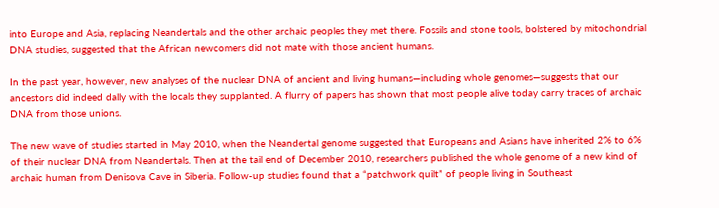into Europe and Asia, replacing Neandertals and the other archaic peoples they met there. Fossils and stone tools, bolstered by mitochondrial DNA studies, suggested that the African newcomers did not mate with those ancient humans.

In the past year, however, new analyses of the nuclear DNA of ancient and living humans—including whole genomes—suggests that our ancestors did indeed dally with the locals they supplanted. A flurry of papers has shown that most people alive today carry traces of archaic DNA from those unions.

The new wave of studies started in May 2010, when the Neandertal genome suggested that Europeans and Asians have inherited 2% to 6% of their nuclear DNA from Neandertals. Then at the tail end of December 2010, researchers published the whole genome of a new kind of archaic human from Denisova Cave in Siberia. Follow-up studies found that a “patchwork quilt” of people living in Southeast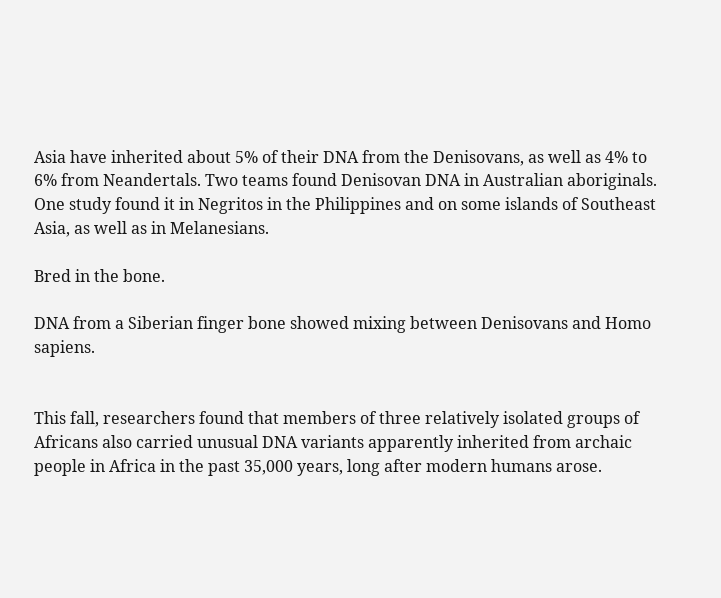Asia have inherited about 5% of their DNA from the Denisovans, as well as 4% to 6% from Neandertals. Two teams found Denisovan DNA in Australian aboriginals. One study found it in Negritos in the Philippines and on some islands of Southeast Asia, as well as in Melanesians.

Bred in the bone.

DNA from a Siberian finger bone showed mixing between Denisovans and Homo sapiens.


This fall, researchers found that members of three relatively isolated groups of Africans also carried unusual DNA variants apparently inherited from archaic people in Africa in the past 35,000 years, long after modern humans arose.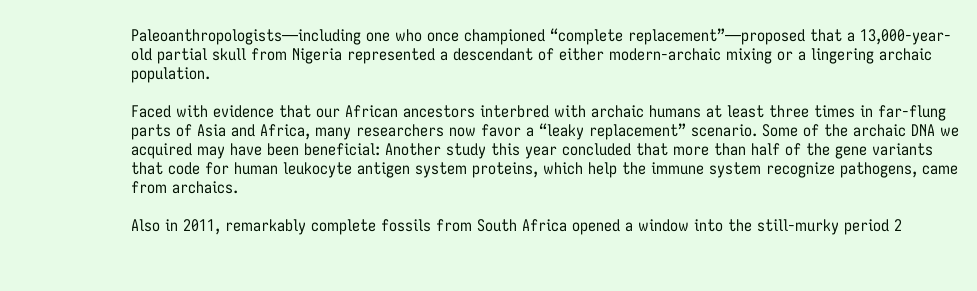Paleoanthropologists—including one who once championed “complete replacement”—proposed that a 13,000-year-old partial skull from Nigeria represented a descendant of either modern-archaic mixing or a lingering archaic population.

Faced with evidence that our African ancestors interbred with archaic humans at least three times in far-flung parts of Asia and Africa, many researchers now favor a “leaky replacement” scenario. Some of the archaic DNA we acquired may have been beneficial: Another study this year concluded that more than half of the gene variants that code for human leukocyte antigen system proteins, which help the immune system recognize pathogens, came from archaics.

Also in 2011, remarkably complete fossils from South Africa opened a window into the still-murky period 2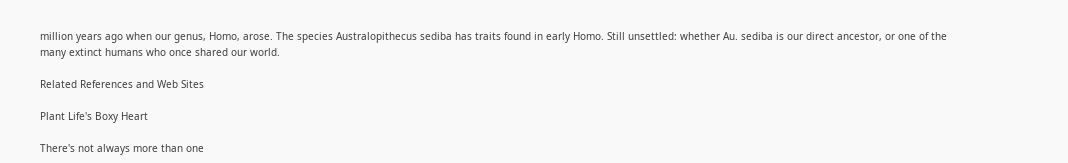million years ago when our genus, Homo, arose. The species Australopithecus sediba has traits found in early Homo. Still unsettled: whether Au. sediba is our direct ancestor, or one of the many extinct humans who once shared our world.

Related References and Web Sites

Plant Life's Boxy Heart

There's not always more than one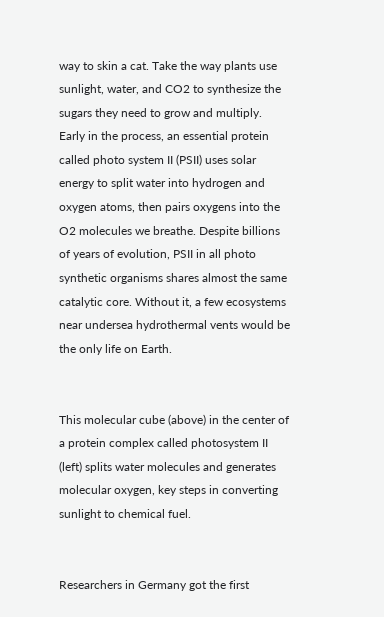way to skin a cat. Take the way plants use sunlight, water, and CO2 to synthesize the sugars they need to grow and multiply. Early in the process, an essential protein called photo system II (PSII) uses solar energy to split water into hydrogen and oxygen atoms, then pairs oxygens into the O2 molecules we breathe. Despite billions of years of evolution, PSII in all photo synthetic organisms shares almost the same catalytic core. Without it, a few ecosystems near undersea hydrothermal vents would be the only life on Earth.


This molecular cube (above) in the center of a protein complex called photosystem II (left) splits water molecules and generates molecular oxygen, key steps in converting sunlight to chemical fuel.


Researchers in Germany got the first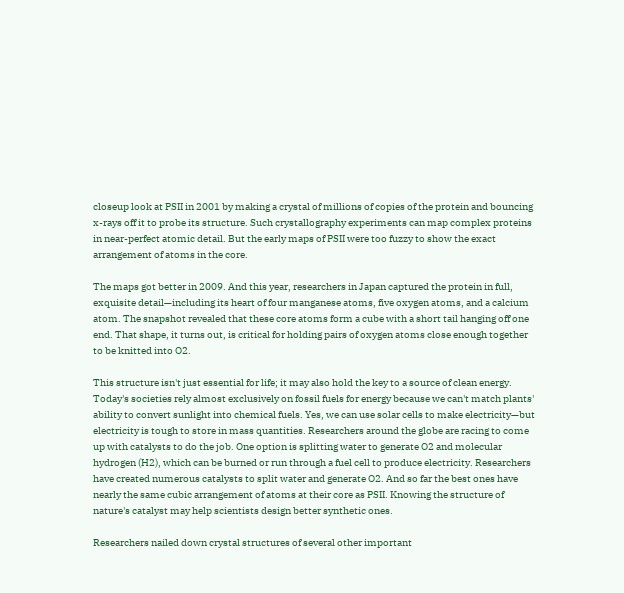closeup look at PSII in 2001 by making a crystal of millions of copies of the protein and bouncing x-rays off it to probe its structure. Such crystallography experiments can map complex proteins in near-perfect atomic detail. But the early maps of PSII were too fuzzy to show the exact arrangement of atoms in the core.

The maps got better in 2009. And this year, researchers in Japan captured the protein in full, exquisite detail—including its heart of four manganese atoms, five oxygen atoms, and a calcium atom. The snapshot revealed that these core atoms form a cube with a short tail hanging off one end. That shape, it turns out, is critical for holding pairs of oxygen atoms close enough together to be knitted into O2.

This structure isn't just essential for life; it may also hold the key to a source of clean energy. Today's societies rely almost exclusively on fossil fuels for energy because we can't match plants' ability to convert sunlight into chemical fuels. Yes, we can use solar cells to make electricity—but electricity is tough to store in mass quantities. Researchers around the globe are racing to come up with catalysts to do the job. One option is splitting water to generate O2 and molecular hydrogen (H2), which can be burned or run through a fuel cell to produce electricity. Researchers have created numerous catalysts to split water and generate O2. And so far the best ones have nearly the same cubic arrangement of atoms at their core as PSII. Knowing the structure of nature's catalyst may help scientists design better synthetic ones.

Researchers nailed down crystal structures of several other important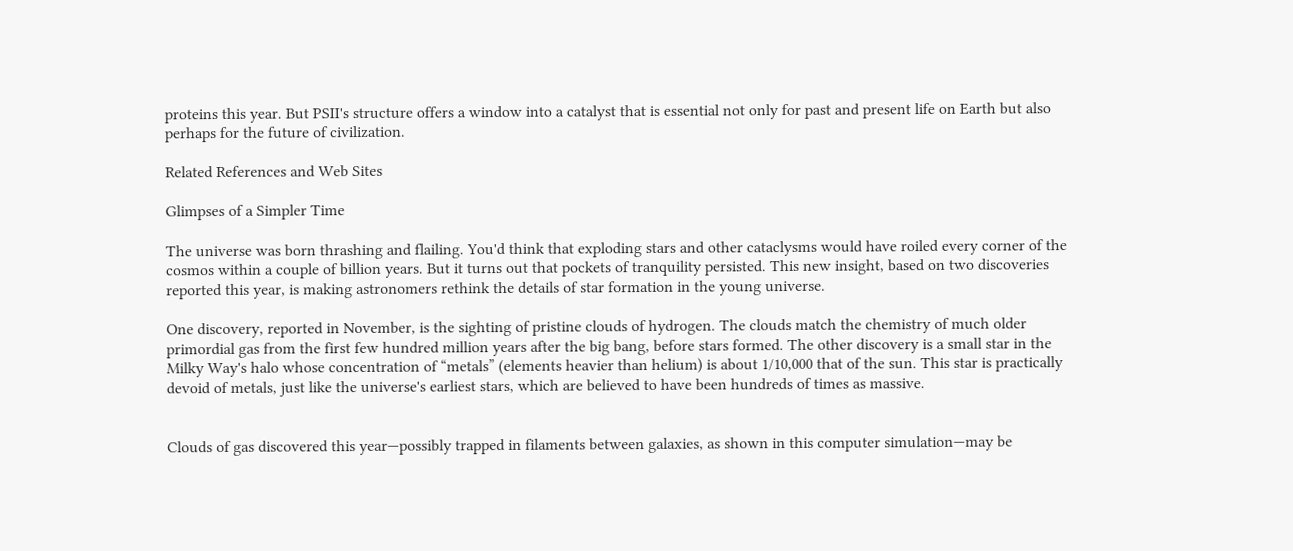proteins this year. But PSII's structure offers a window into a catalyst that is essential not only for past and present life on Earth but also perhaps for the future of civilization.

Related References and Web Sites

Glimpses of a Simpler Time

The universe was born thrashing and flailing. You'd think that exploding stars and other cataclysms would have roiled every corner of the cosmos within a couple of billion years. But it turns out that pockets of tranquility persisted. This new insight, based on two discoveries reported this year, is making astronomers rethink the details of star formation in the young universe.

One discovery, reported in November, is the sighting of pristine clouds of hydrogen. The clouds match the chemistry of much older primordial gas from the first few hundred million years after the big bang, before stars formed. The other discovery is a small star in the Milky Way's halo whose concentration of “metals” (elements heavier than helium) is about 1/10,000 that of the sun. This star is practically devoid of metals, just like the universe's earliest stars, which are believed to have been hundreds of times as massive.


Clouds of gas discovered this year—possibly trapped in filaments between galaxies, as shown in this computer simulation—may be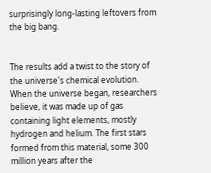surprisingly long-lasting leftovers from the big bang.


The results add a twist to the story of the universe's chemical evolution. When the universe began, researchers believe, it was made up of gas containing light elements, mostly hydrogen and helium. The first stars formed from this material, some 300 million years after the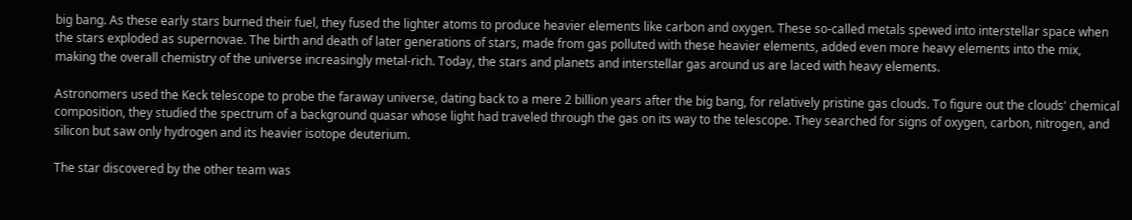big bang. As these early stars burned their fuel, they fused the lighter atoms to produce heavier elements like carbon and oxygen. These so-called metals spewed into interstellar space when the stars exploded as supernovae. The birth and death of later generations of stars, made from gas polluted with these heavier elements, added even more heavy elements into the mix, making the overall chemistry of the universe increasingly metal-rich. Today, the stars and planets and interstellar gas around us are laced with heavy elements.

Astronomers used the Keck telescope to probe the faraway universe, dating back to a mere 2 billion years after the big bang, for relatively pristine gas clouds. To figure out the clouds' chemical composition, they studied the spectrum of a background quasar whose light had traveled through the gas on its way to the telescope. They searched for signs of oxygen, carbon, nitrogen, and silicon but saw only hydrogen and its heavier isotope deuterium.

The star discovered by the other team was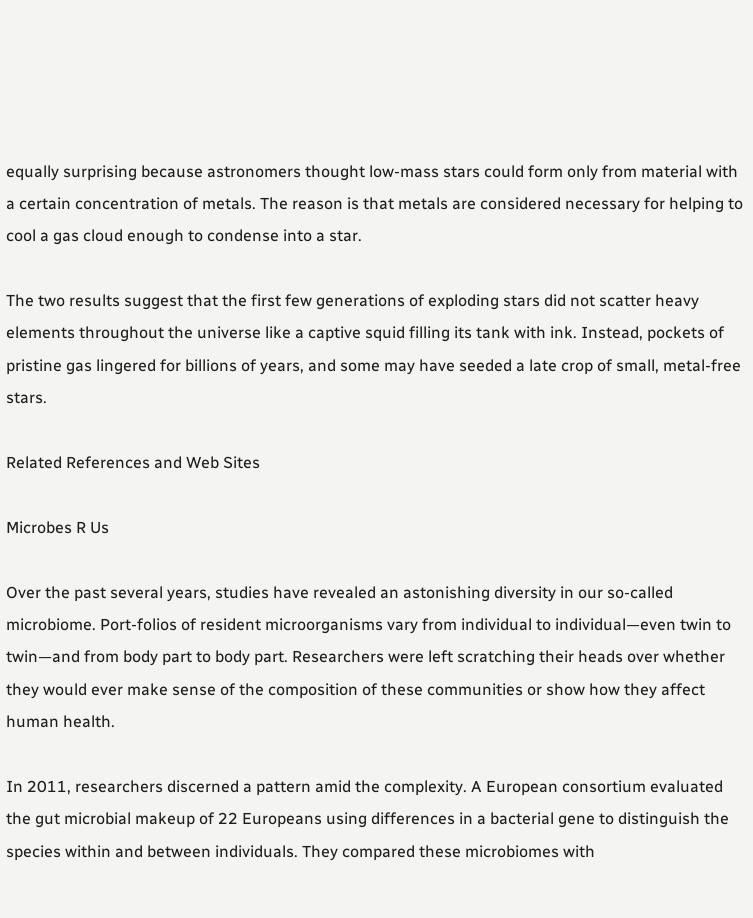equally surprising because astronomers thought low-mass stars could form only from material with a certain concentration of metals. The reason is that metals are considered necessary for helping to cool a gas cloud enough to condense into a star.

The two results suggest that the first few generations of exploding stars did not scatter heavy elements throughout the universe like a captive squid filling its tank with ink. Instead, pockets of pristine gas lingered for billions of years, and some may have seeded a late crop of small, metal-free stars.

Related References and Web Sites

Microbes R Us

Over the past several years, studies have revealed an astonishing diversity in our so-called microbiome. Port-folios of resident microorganisms vary from individual to individual—even twin to twin—and from body part to body part. Researchers were left scratching their heads over whether they would ever make sense of the composition of these communities or show how they affect human health.

In 2011, researchers discerned a pattern amid the complexity. A European consortium evaluated the gut microbial makeup of 22 Europeans using differences in a bacterial gene to distinguish the species within and between individuals. They compared these microbiomes with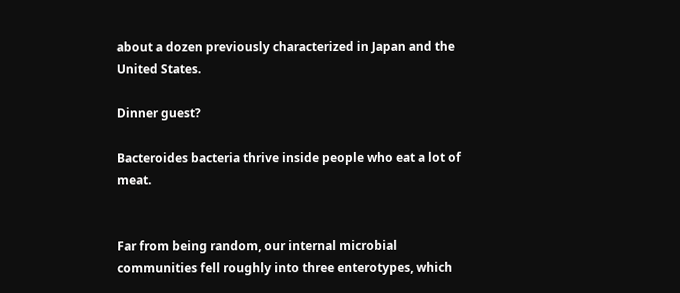about a dozen previously characterized in Japan and the United States.

Dinner guest?

Bacteroides bacteria thrive inside people who eat a lot of meat.


Far from being random, our internal microbial communities fell roughly into three enterotypes, which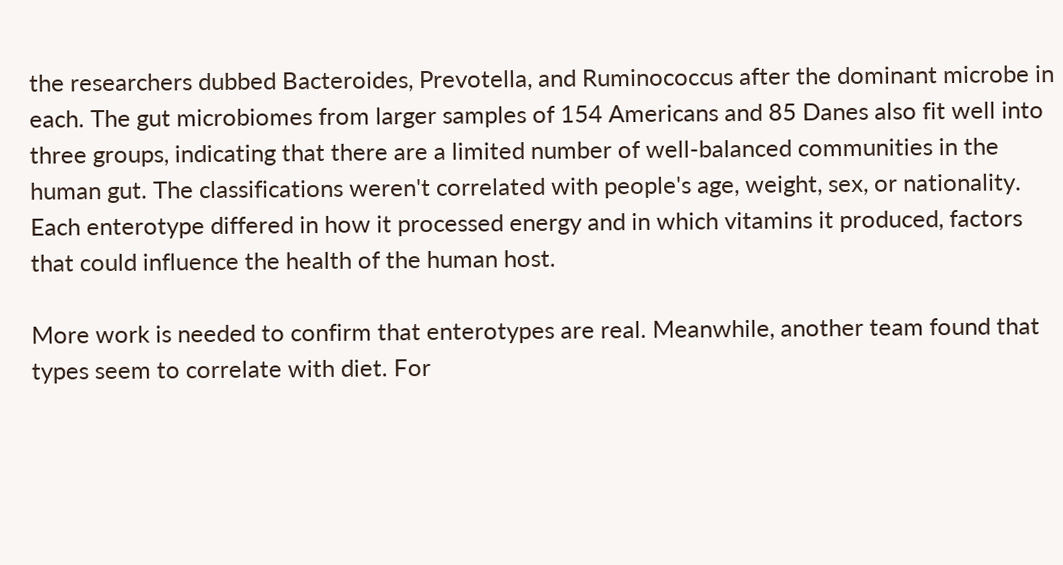the researchers dubbed Bacteroides, Prevotella, and Ruminococcus after the dominant microbe in each. The gut microbiomes from larger samples of 154 Americans and 85 Danes also fit well into three groups, indicating that there are a limited number of well-balanced communities in the human gut. The classifications weren't correlated with people's age, weight, sex, or nationality. Each enterotype differed in how it processed energy and in which vitamins it produced, factors that could influence the health of the human host.

More work is needed to confirm that enterotypes are real. Meanwhile, another team found that types seem to correlate with diet. For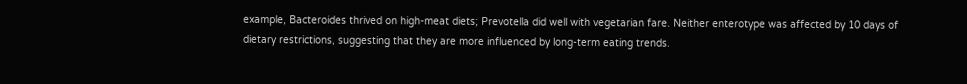example, Bacteroides thrived on high-meat diets; Prevotella did well with vegetarian fare. Neither enterotype was affected by 10 days of dietary restrictions, suggesting that they are more influenced by long-term eating trends.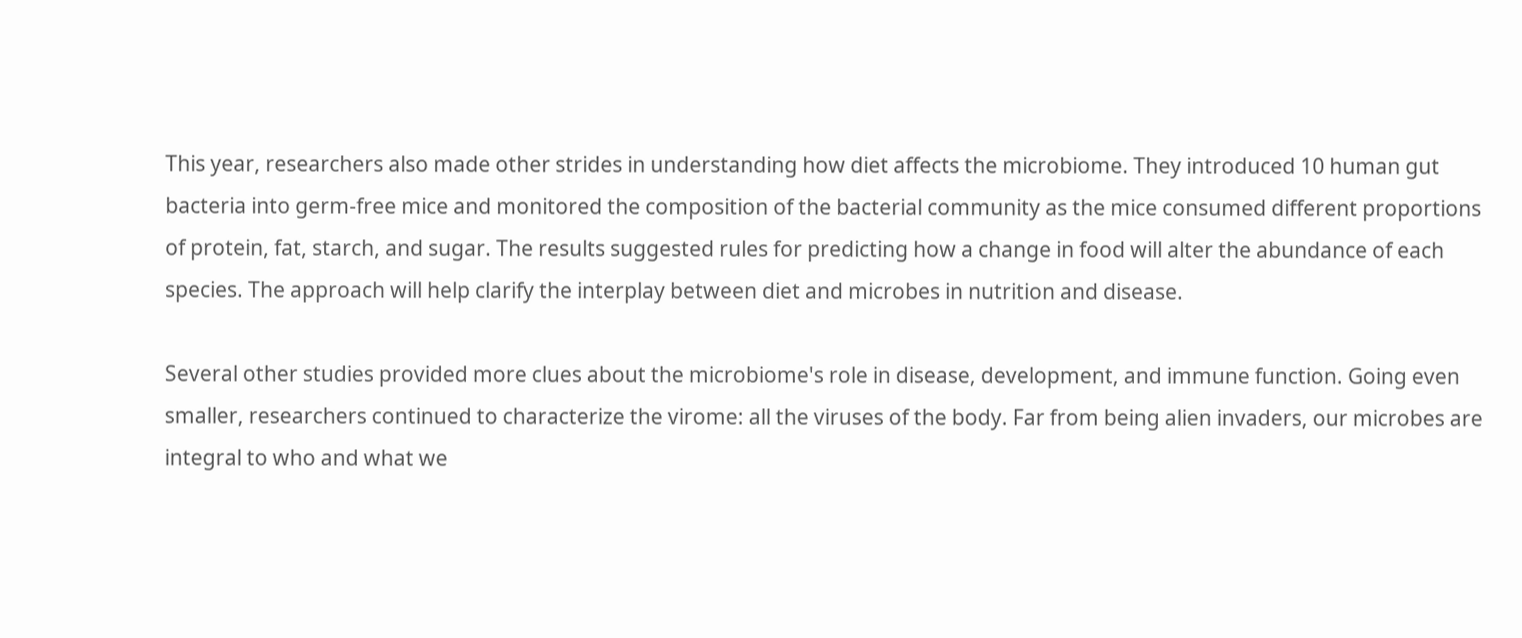This year, researchers also made other strides in understanding how diet affects the microbiome. They introduced 10 human gut bacteria into germ-free mice and monitored the composition of the bacterial community as the mice consumed different proportions of protein, fat, starch, and sugar. The results suggested rules for predicting how a change in food will alter the abundance of each species. The approach will help clarify the interplay between diet and microbes in nutrition and disease.

Several other studies provided more clues about the microbiome's role in disease, development, and immune function. Going even smaller, researchers continued to characterize the virome: all the viruses of the body. Far from being alien invaders, our microbes are integral to who and what we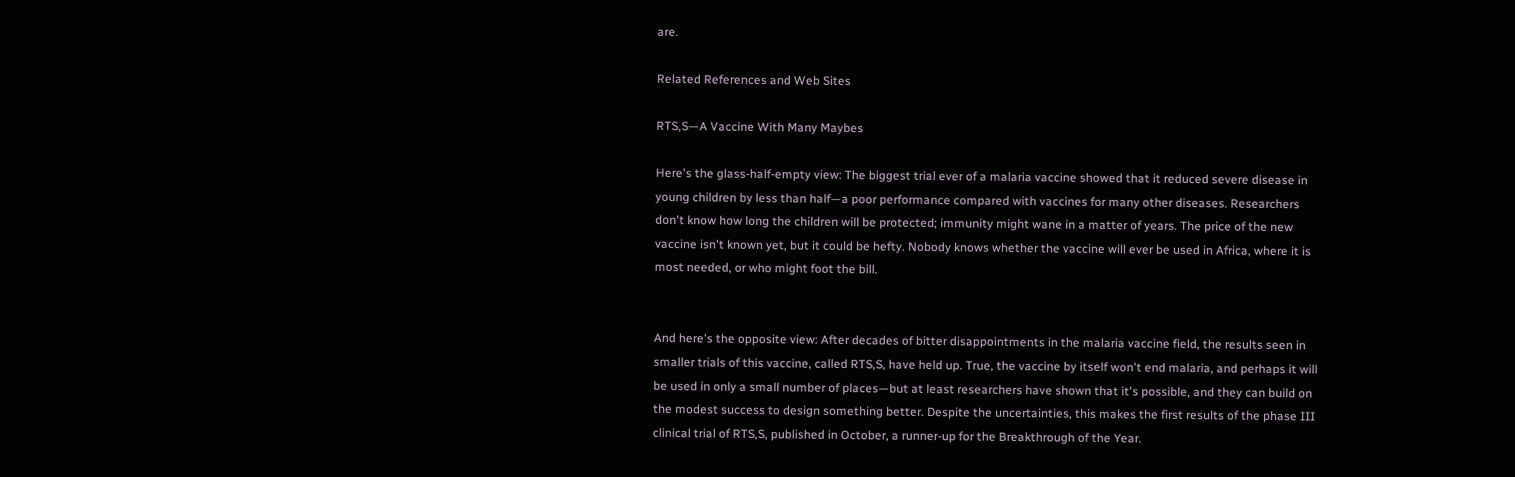are.

Related References and Web Sites

RTS,S—A Vaccine With Many Maybes

Here's the glass-half-empty view: The biggest trial ever of a malaria vaccine showed that it reduced severe disease in young children by less than half—a poor performance compared with vaccines for many other diseases. Researchers don't know how long the children will be protected; immunity might wane in a matter of years. The price of the new vaccine isn't known yet, but it could be hefty. Nobody knows whether the vaccine will ever be used in Africa, where it is most needed, or who might foot the bill.


And here's the opposite view: After decades of bitter disappointments in the malaria vaccine field, the results seen in smaller trials of this vaccine, called RTS,S, have held up. True, the vaccine by itself won't end malaria, and perhaps it will be used in only a small number of places—but at least researchers have shown that it's possible, and they can build on the modest success to design something better. Despite the uncertainties, this makes the first results of the phase III clinical trial of RTS,S, published in October, a runner-up for the Breakthrough of the Year.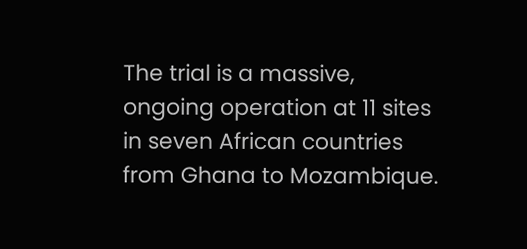The trial is a massive, ongoing operation at 11 sites in seven African countries from Ghana to Mozambique.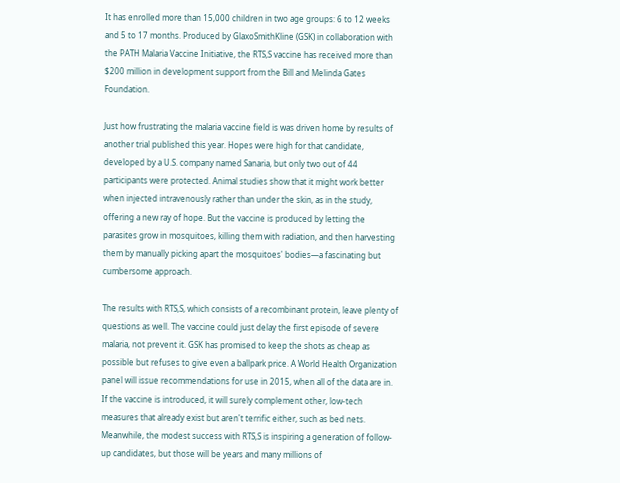It has enrolled more than 15,000 children in two age groups: 6 to 12 weeks and 5 to 17 months. Produced by GlaxoSmithKline (GSK) in collaboration with the PATH Malaria Vaccine Initiative, the RTS,S vaccine has received more than $200 million in development support from the Bill and Melinda Gates Foundation.

Just how frustrating the malaria vaccine field is was driven home by results of another trial published this year. Hopes were high for that candidate, developed by a U.S. company named Sanaria, but only two out of 44 participants were protected. Animal studies show that it might work better when injected intravenously rather than under the skin, as in the study, offering a new ray of hope. But the vaccine is produced by letting the parasites grow in mosquitoes, killing them with radiation, and then harvesting them by manually picking apart the mosquitoes' bodies—a fascinating but cumbersome approach.

The results with RTS,S, which consists of a recombinant protein, leave plenty of questions as well. The vaccine could just delay the first episode of severe malaria, not prevent it. GSK has promised to keep the shots as cheap as possible but refuses to give even a ballpark price. A World Health Organization panel will issue recommendations for use in 2015, when all of the data are in. If the vaccine is introduced, it will surely complement other, low-tech measures that already exist but aren't terrific either, such as bed nets. Meanwhile, the modest success with RTS,S is inspiring a generation of follow-up candidates, but those will be years and many millions of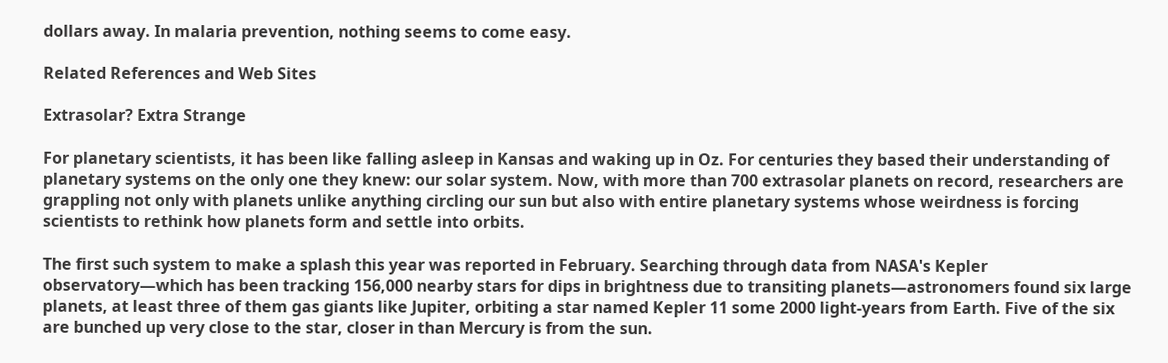dollars away. In malaria prevention, nothing seems to come easy.

Related References and Web Sites

Extrasolar? Extra Strange

For planetary scientists, it has been like falling asleep in Kansas and waking up in Oz. For centuries they based their understanding of planetary systems on the only one they knew: our solar system. Now, with more than 700 extrasolar planets on record, researchers are grappling not only with planets unlike anything circling our sun but also with entire planetary systems whose weirdness is forcing scientists to rethink how planets form and settle into orbits.

The first such system to make a splash this year was reported in February. Searching through data from NASA's Kepler observatory—which has been tracking 156,000 nearby stars for dips in brightness due to transiting planets—astronomers found six large planets, at least three of them gas giants like Jupiter, orbiting a star named Kepler 11 some 2000 light-years from Earth. Five of the six are bunched up very close to the star, closer in than Mercury is from the sun.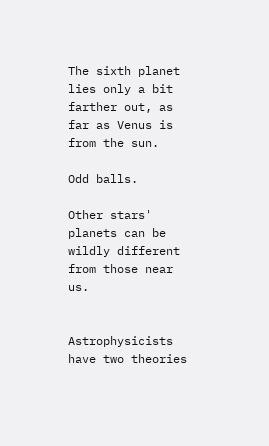The sixth planet lies only a bit farther out, as far as Venus is from the sun.

Odd balls.

Other stars' planets can be wildly different from those near us.


Astrophysicists have two theories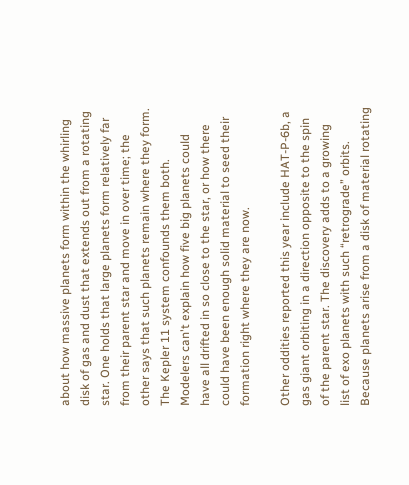about how massive planets form within the whirling disk of gas and dust that extends out from a rotating star. One holds that large planets form relatively far from their parent star and move in over time; the other says that such planets remain where they form. The Kepler 11 system confounds them both. Modelers can't explain how five big planets could have all drifted in so close to the star, or how there could have been enough solid material to seed their formation right where they are now.

Other oddities reported this year include HAT-P-6b, a gas giant orbiting in a direction opposite to the spin of the parent star. The discovery adds to a growing list of exo planets with such “retrograde” orbits. Because planets arise from a disk of material rotating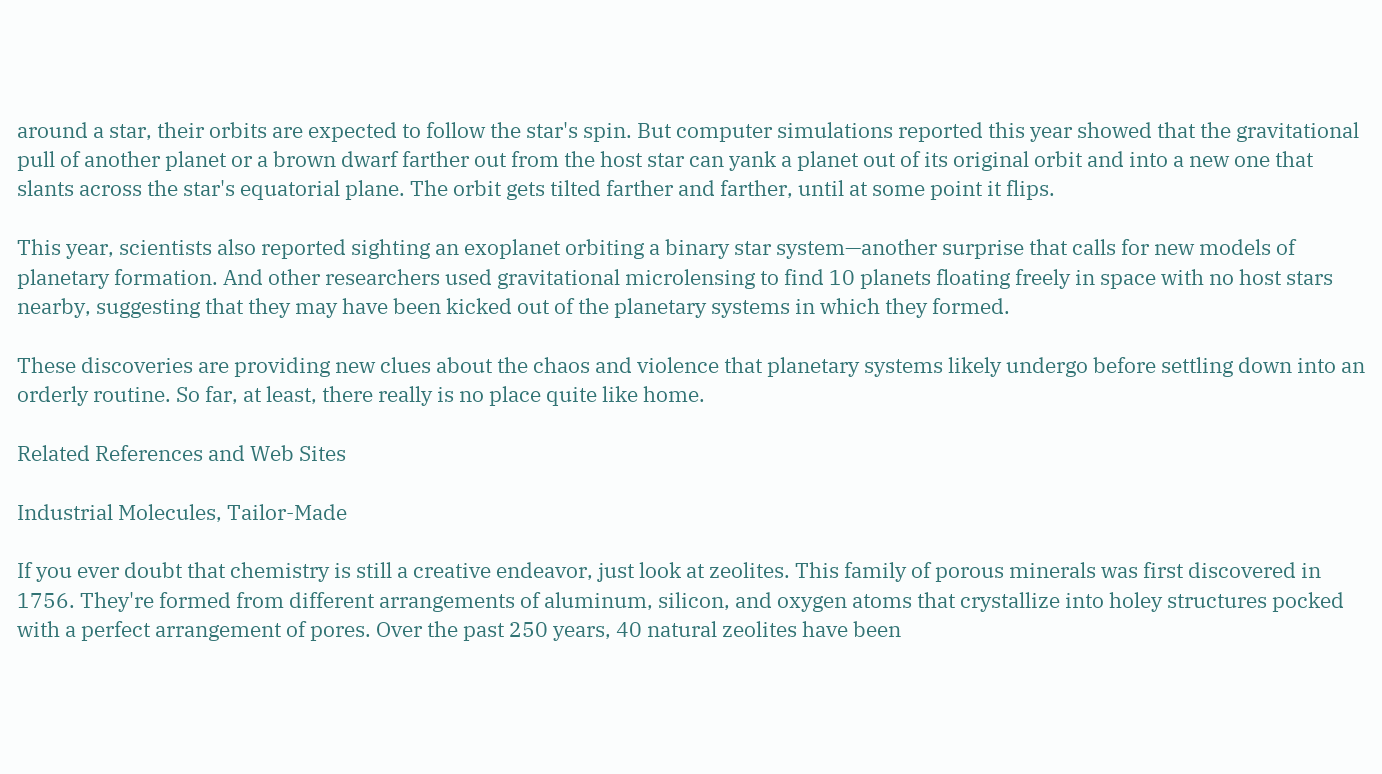around a star, their orbits are expected to follow the star's spin. But computer simulations reported this year showed that the gravitational pull of another planet or a brown dwarf farther out from the host star can yank a planet out of its original orbit and into a new one that slants across the star's equatorial plane. The orbit gets tilted farther and farther, until at some point it flips.

This year, scientists also reported sighting an exoplanet orbiting a binary star system—another surprise that calls for new models of planetary formation. And other researchers used gravitational microlensing to find 10 planets floating freely in space with no host stars nearby, suggesting that they may have been kicked out of the planetary systems in which they formed.

These discoveries are providing new clues about the chaos and violence that planetary systems likely undergo before settling down into an orderly routine. So far, at least, there really is no place quite like home.

Related References and Web Sites

Industrial Molecules, Tailor-Made

If you ever doubt that chemistry is still a creative endeavor, just look at zeolites. This family of porous minerals was first discovered in 1756. They're formed from different arrangements of aluminum, silicon, and oxygen atoms that crystallize into holey structures pocked with a perfect arrangement of pores. Over the past 250 years, 40 natural zeolites have been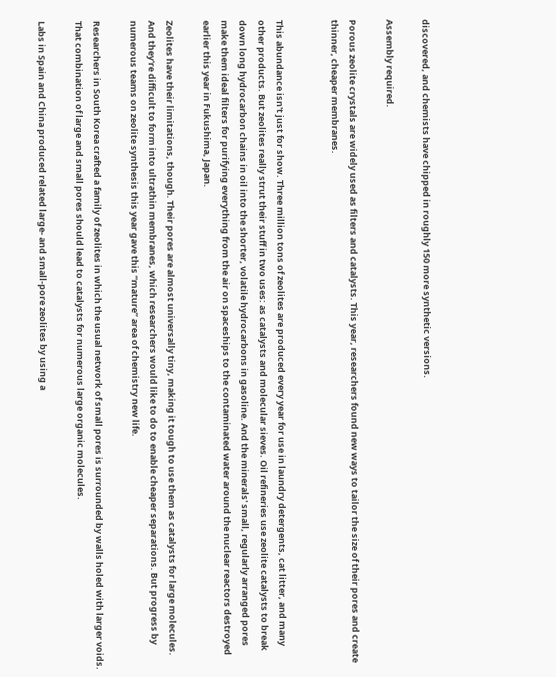discovered, and chemists have chipped in roughly 150 more synthetic versions.

Assembly required.

Porous zeolite crystals are widely used as filters and catalysts. This year, researchers found new ways to tailor the size of their pores and create thinner, cheaper membranes.


This abundance isn't just for show. Three million tons of zeolites are produced every year for use in laundry detergents, cat litter, and many other products. But zeolites really strut their stuff in two uses: as catalysts and molecular sieves. Oil refineries use zeolite catalysts to break down long hydrocarbon chains in oil into the shorter, volatile hydrocarbons in gasoline. And the minerals' small, regularly arranged pores make them ideal filters for purifying everything from the air on spaceships to the contaminated water around the nuclear reactors destroyed earlier this year in Fukushima, Japan.

Zeolites have their limitations, though. Their pores are almost universally tiny, making it tough to use them as catalysts for large molecules. And they're difficult to form into ultrathin membranes, which researchers would like to do to enable cheaper separations. But progress by numerous teams on zeolite synthesis this year gave this “mature” area of chemistry new life.

Researchers in South Korea crafted a family of zeolites in which the usual network of small pores is surrounded by walls holed with larger voids. That combination of large and small pores should lead to catalysts for numerous large organic molecules.

Labs in Spain and China produced related large- and small-pore zeolites by using a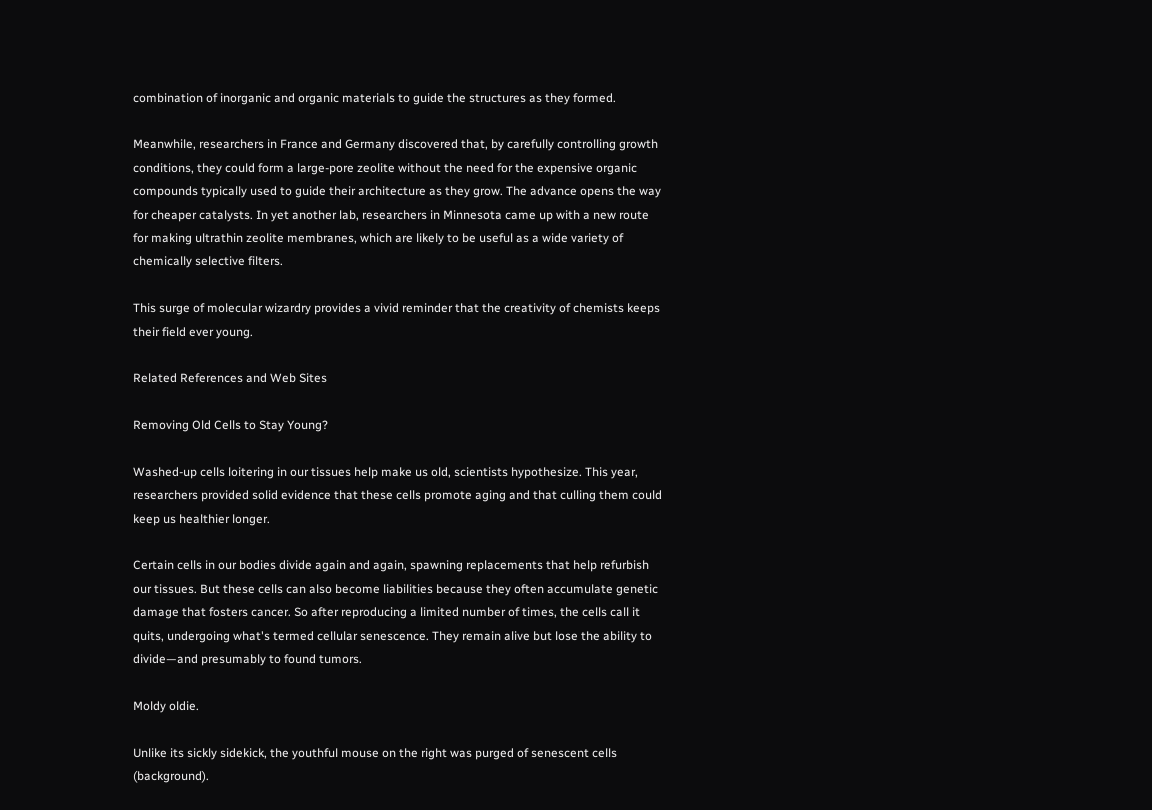combination of inorganic and organic materials to guide the structures as they formed.

Meanwhile, researchers in France and Germany discovered that, by carefully controlling growth conditions, they could form a large-pore zeolite without the need for the expensive organic compounds typically used to guide their architecture as they grow. The advance opens the way for cheaper catalysts. In yet another lab, researchers in Minnesota came up with a new route for making ultrathin zeolite membranes, which are likely to be useful as a wide variety of chemically selective filters.

This surge of molecular wizardry provides a vivid reminder that the creativity of chemists keeps their field ever young.

Related References and Web Sites

Removing Old Cells to Stay Young?

Washed-up cells loitering in our tissues help make us old, scientists hypothesize. This year, researchers provided solid evidence that these cells promote aging and that culling them could keep us healthier longer.

Certain cells in our bodies divide again and again, spawning replacements that help refurbish our tissues. But these cells can also become liabilities because they often accumulate genetic damage that fosters cancer. So after reproducing a limited number of times, the cells call it quits, undergoing what's termed cellular senescence. They remain alive but lose the ability to divide—and presumably to found tumors.

Moldy oldie.

Unlike its sickly sidekick, the youthful mouse on the right was purged of senescent cells (background).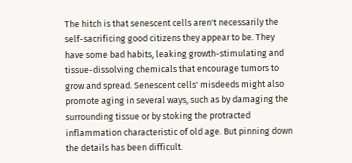The hitch is that senescent cells aren't necessarily the self-sacrificing good citizens they appear to be. They have some bad habits, leaking growth-stimulating and tissue-dissolving chemicals that encourage tumors to grow and spread. Senescent cells' misdeeds might also promote aging in several ways, such as by damaging the surrounding tissue or by stoking the protracted inflammation characteristic of old age. But pinning down the details has been difficult.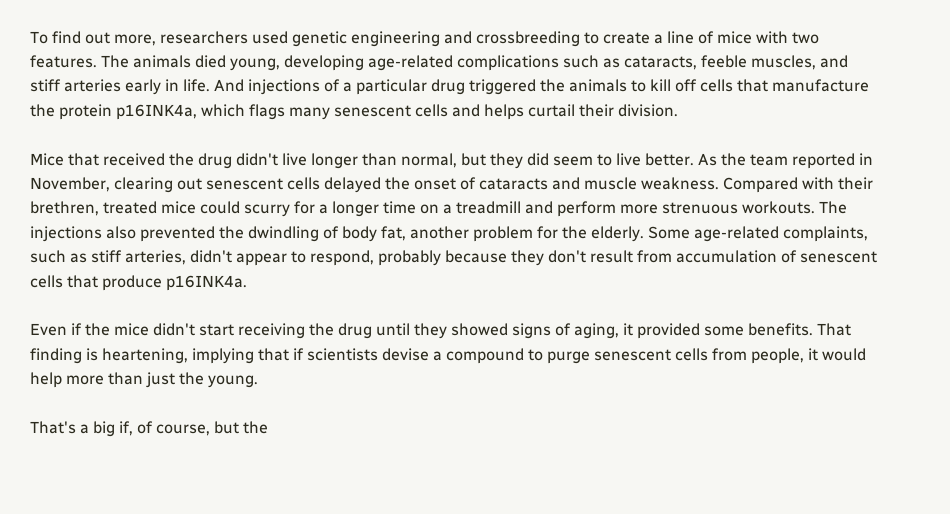To find out more, researchers used genetic engineering and crossbreeding to create a line of mice with two features. The animals died young, developing age-related complications such as cataracts, feeble muscles, and stiff arteries early in life. And injections of a particular drug triggered the animals to kill off cells that manufacture the protein p16INK4a, which flags many senescent cells and helps curtail their division.

Mice that received the drug didn't live longer than normal, but they did seem to live better. As the team reported in November, clearing out senescent cells delayed the onset of cataracts and muscle weakness. Compared with their brethren, treated mice could scurry for a longer time on a treadmill and perform more strenuous workouts. The injections also prevented the dwindling of body fat, another problem for the elderly. Some age-related complaints, such as stiff arteries, didn't appear to respond, probably because they don't result from accumulation of senescent cells that produce p16INK4a.

Even if the mice didn't start receiving the drug until they showed signs of aging, it provided some benefits. That finding is heartening, implying that if scientists devise a compound to purge senescent cells from people, it would help more than just the young.

That's a big if, of course, but the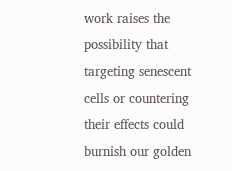work raises the possibility that targeting senescent cells or countering their effects could burnish our golden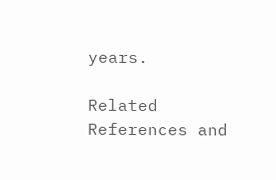years.

Related References and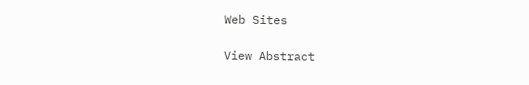Web Sites

View Abstract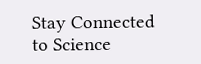Stay Connected to Science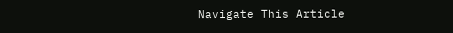Navigate This Article